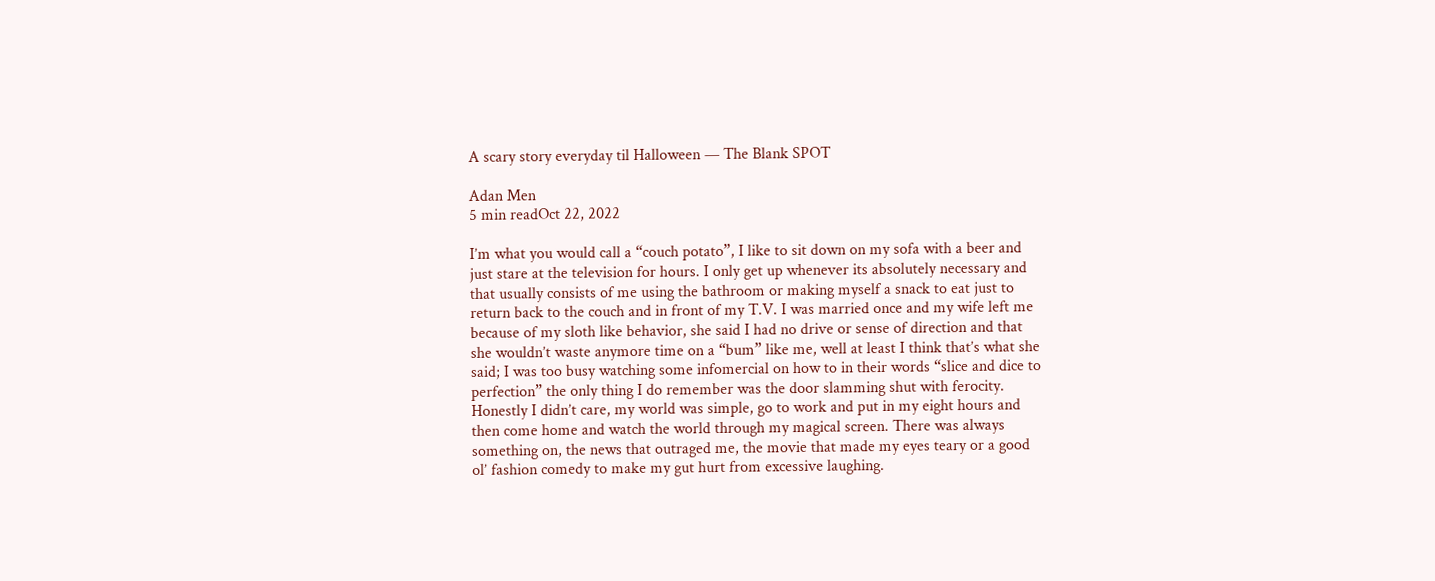A scary story everyday til Halloween — The Blank SPOT

Adan Men
5 min readOct 22, 2022

I’m what you would call a “couch potato”, I like to sit down on my sofa with a beer and just stare at the television for hours. I only get up whenever its absolutely necessary and that usually consists of me using the bathroom or making myself a snack to eat just to return back to the couch and in front of my T.V. I was married once and my wife left me because of my sloth like behavior, she said I had no drive or sense of direction and that she wouldn’t waste anymore time on a “bum” like me, well at least I think that’s what she said; I was too busy watching some infomercial on how to in their words “slice and dice to perfection” the only thing I do remember was the door slamming shut with ferocity. Honestly I didn’t care, my world was simple, go to work and put in my eight hours and then come home and watch the world through my magical screen. There was always something on, the news that outraged me, the movie that made my eyes teary or a good ol’ fashion comedy to make my gut hurt from excessive laughing.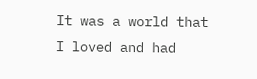It was a world that I loved and had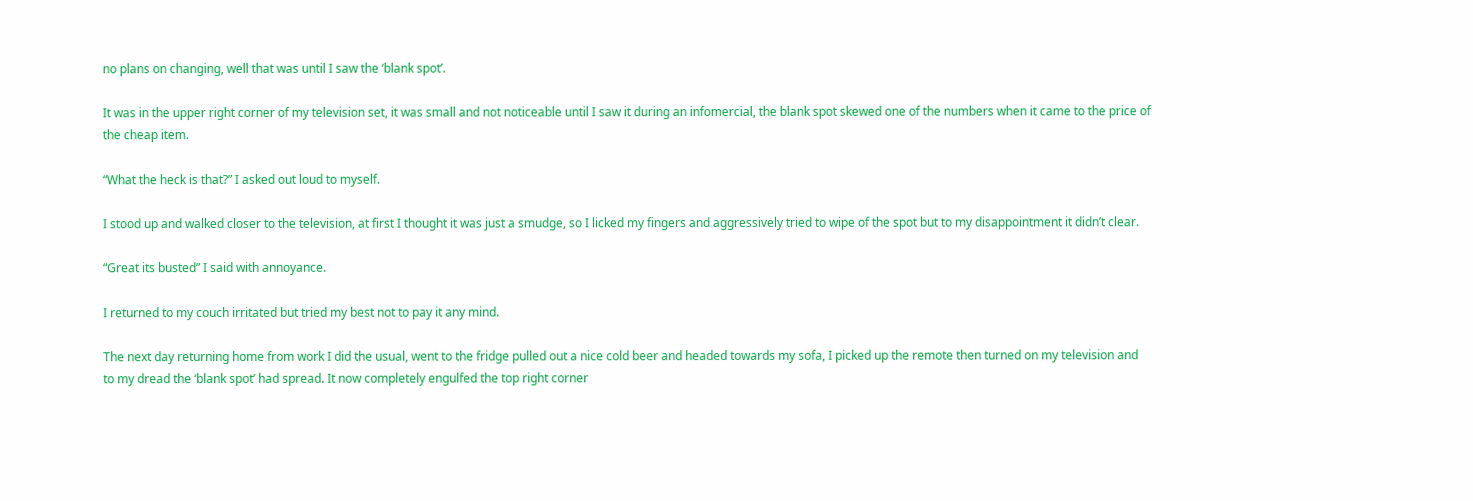no plans on changing, well that was until I saw the ‘blank spot’.

It was in the upper right corner of my television set, it was small and not noticeable until I saw it during an infomercial, the blank spot skewed one of the numbers when it came to the price of the cheap item.

“What the heck is that?” I asked out loud to myself.

I stood up and walked closer to the television, at first I thought it was just a smudge, so I licked my fingers and aggressively tried to wipe of the spot but to my disappointment it didn’t clear.

“Great its busted” I said with annoyance.

I returned to my couch irritated but tried my best not to pay it any mind.

The next day returning home from work I did the usual, went to the fridge pulled out a nice cold beer and headed towards my sofa, I picked up the remote then turned on my television and to my dread the ‘blank spot’ had spread. It now completely engulfed the top right corner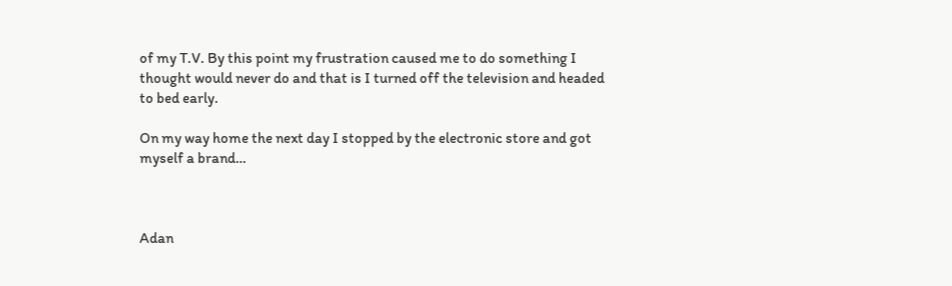of my T.V. By this point my frustration caused me to do something I thought would never do and that is I turned off the television and headed to bed early.

On my way home the next day I stopped by the electronic store and got myself a brand…



Adan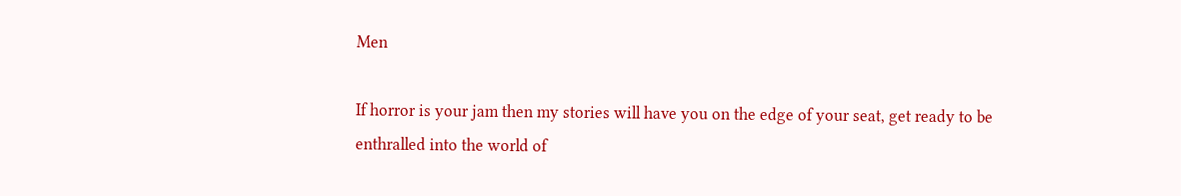Men

If horror is your jam then my stories will have you on the edge of your seat, get ready to be enthralled into the world of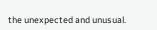the unexpected and unusual.